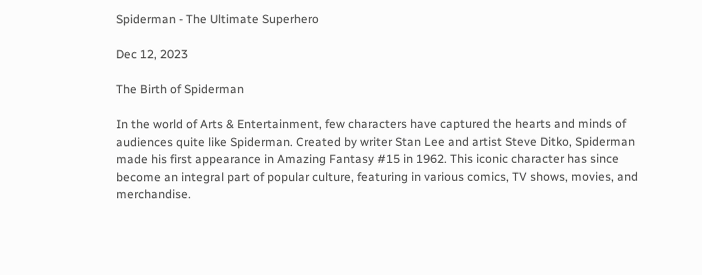Spiderman - The Ultimate Superhero

Dec 12, 2023

The Birth of Spiderman

In the world of Arts & Entertainment, few characters have captured the hearts and minds of audiences quite like Spiderman. Created by writer Stan Lee and artist Steve Ditko, Spiderman made his first appearance in Amazing Fantasy #15 in 1962. This iconic character has since become an integral part of popular culture, featuring in various comics, TV shows, movies, and merchandise.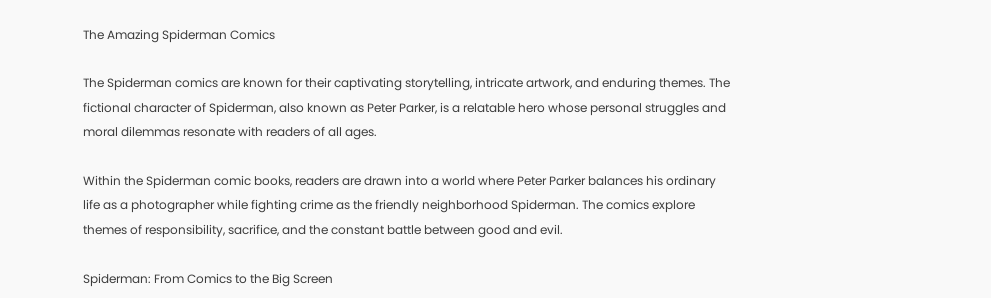The Amazing Spiderman Comics

The Spiderman comics are known for their captivating storytelling, intricate artwork, and enduring themes. The fictional character of Spiderman, also known as Peter Parker, is a relatable hero whose personal struggles and moral dilemmas resonate with readers of all ages.

Within the Spiderman comic books, readers are drawn into a world where Peter Parker balances his ordinary life as a photographer while fighting crime as the friendly neighborhood Spiderman. The comics explore themes of responsibility, sacrifice, and the constant battle between good and evil.

Spiderman: From Comics to the Big Screen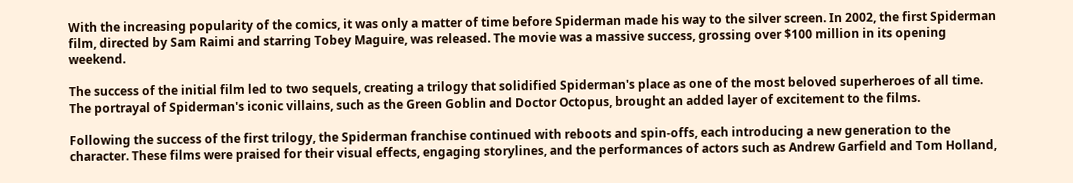With the increasing popularity of the comics, it was only a matter of time before Spiderman made his way to the silver screen. In 2002, the first Spiderman film, directed by Sam Raimi and starring Tobey Maguire, was released. The movie was a massive success, grossing over $100 million in its opening weekend.

The success of the initial film led to two sequels, creating a trilogy that solidified Spiderman's place as one of the most beloved superheroes of all time. The portrayal of Spiderman's iconic villains, such as the Green Goblin and Doctor Octopus, brought an added layer of excitement to the films.

Following the success of the first trilogy, the Spiderman franchise continued with reboots and spin-offs, each introducing a new generation to the character. These films were praised for their visual effects, engaging storylines, and the performances of actors such as Andrew Garfield and Tom Holland,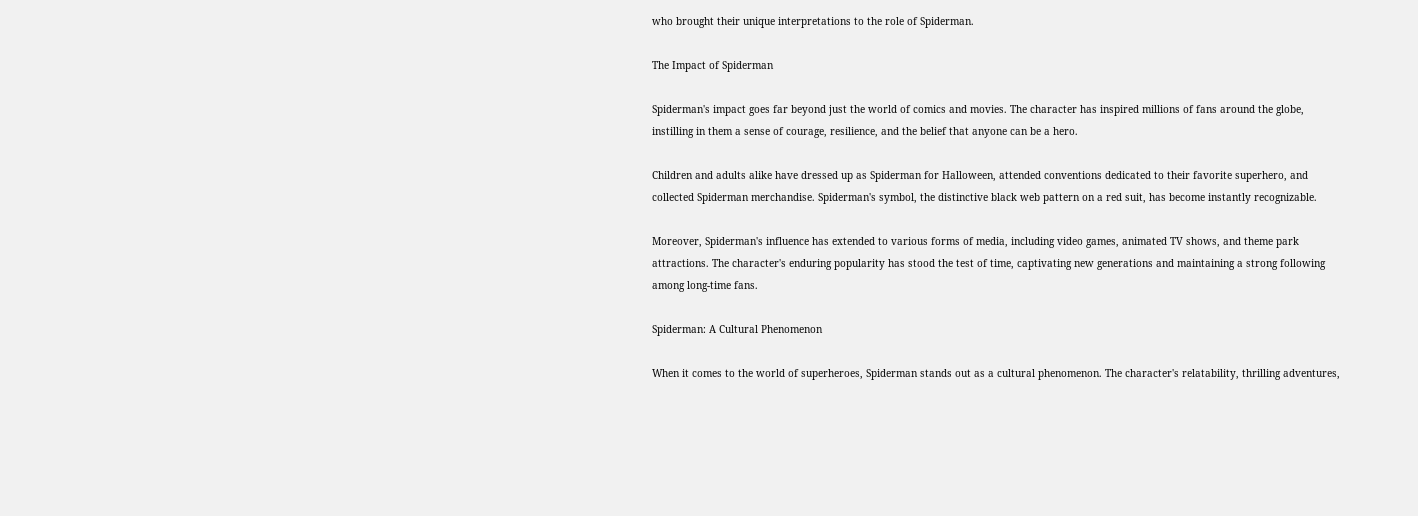who brought their unique interpretations to the role of Spiderman.

The Impact of Spiderman

Spiderman's impact goes far beyond just the world of comics and movies. The character has inspired millions of fans around the globe, instilling in them a sense of courage, resilience, and the belief that anyone can be a hero.

Children and adults alike have dressed up as Spiderman for Halloween, attended conventions dedicated to their favorite superhero, and collected Spiderman merchandise. Spiderman's symbol, the distinctive black web pattern on a red suit, has become instantly recognizable.

Moreover, Spiderman's influence has extended to various forms of media, including video games, animated TV shows, and theme park attractions. The character's enduring popularity has stood the test of time, captivating new generations and maintaining a strong following among long-time fans.

Spiderman: A Cultural Phenomenon

When it comes to the world of superheroes, Spiderman stands out as a cultural phenomenon. The character's relatability, thrilling adventures,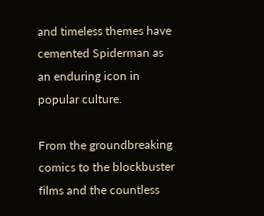and timeless themes have cemented Spiderman as an enduring icon in popular culture.

From the groundbreaking comics to the blockbuster films and the countless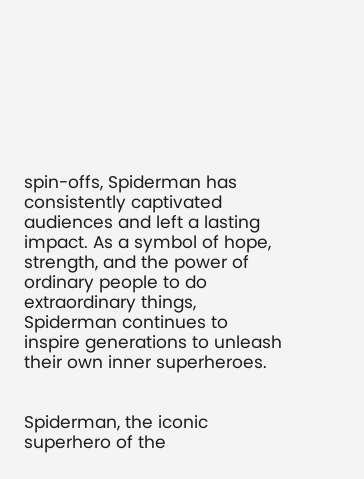spin-offs, Spiderman has consistently captivated audiences and left a lasting impact. As a symbol of hope, strength, and the power of ordinary people to do extraordinary things, Spiderman continues to inspire generations to unleash their own inner superheroes.


Spiderman, the iconic superhero of the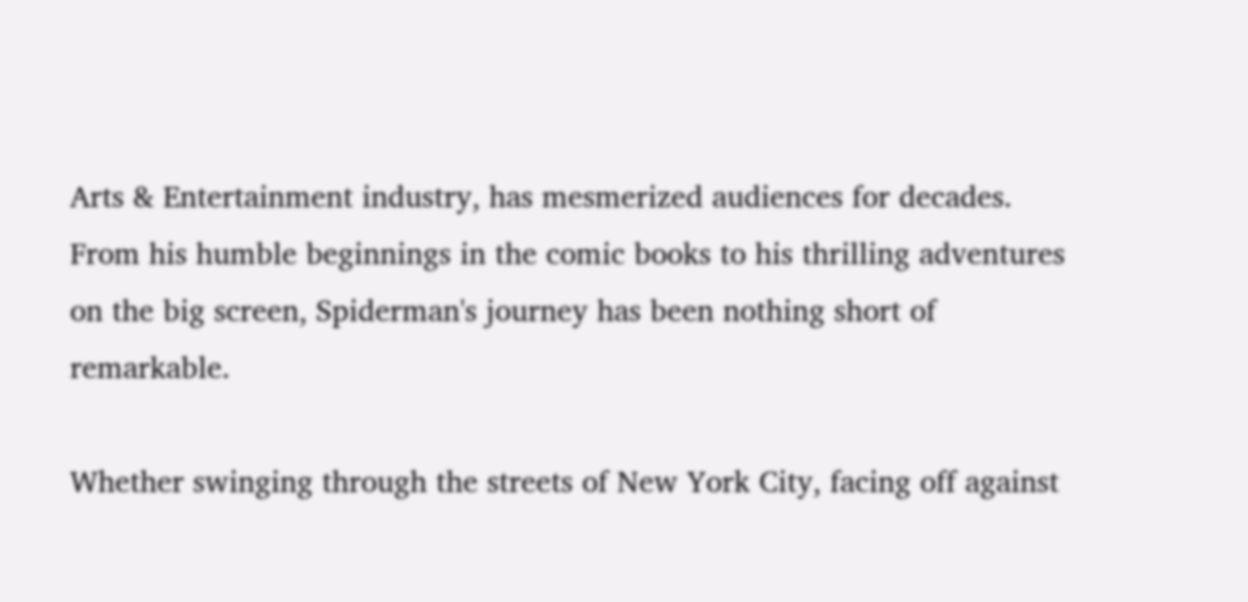Arts & Entertainment industry, has mesmerized audiences for decades. From his humble beginnings in the comic books to his thrilling adventures on the big screen, Spiderman's journey has been nothing short of remarkable.

Whether swinging through the streets of New York City, facing off against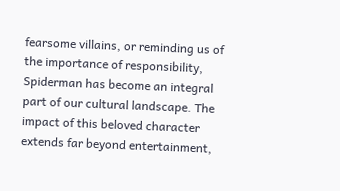fearsome villains, or reminding us of the importance of responsibility, Spiderman has become an integral part of our cultural landscape. The impact of this beloved character extends far beyond entertainment,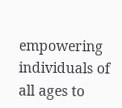empowering individuals of all ages to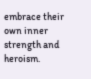embrace their own inner strength and heroism.